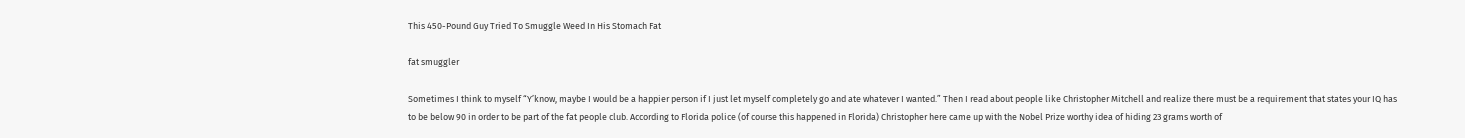This 450-Pound Guy Tried To Smuggle Weed In His Stomach Fat

fat smuggler

Sometimes I think to myself “Y’know, maybe I would be a happier person if I just let myself completely go and ate whatever I wanted.” Then I read about people like Christopher Mitchell and realize there must be a requirement that states your IQ has to be below 90 in order to be part of the fat people club. According to Florida police (of course this happened in Florida) Christopher here came up with the Nobel Prize worthy idea of hiding 23 grams worth of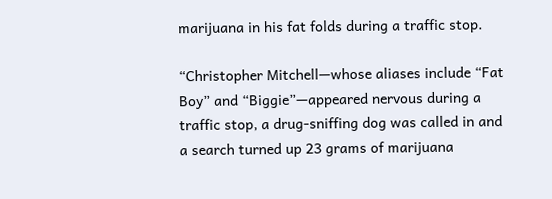marijuana in his fat folds during a traffic stop.

“Christopher Mitchell—whose aliases include “Fat Boy” and “Biggie”—appeared nervous during a traffic stop, a drug-sniffing dog was called in and a search turned up 23 grams of marijuana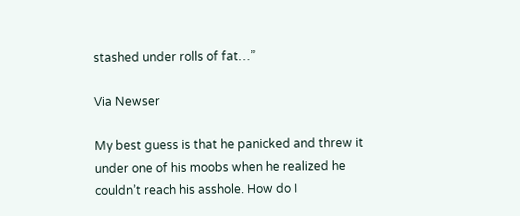stashed under rolls of fat…”

Via Newser

My best guess is that he panicked and threw it under one of his moobs when he realized he couldn’t reach his asshole. How do I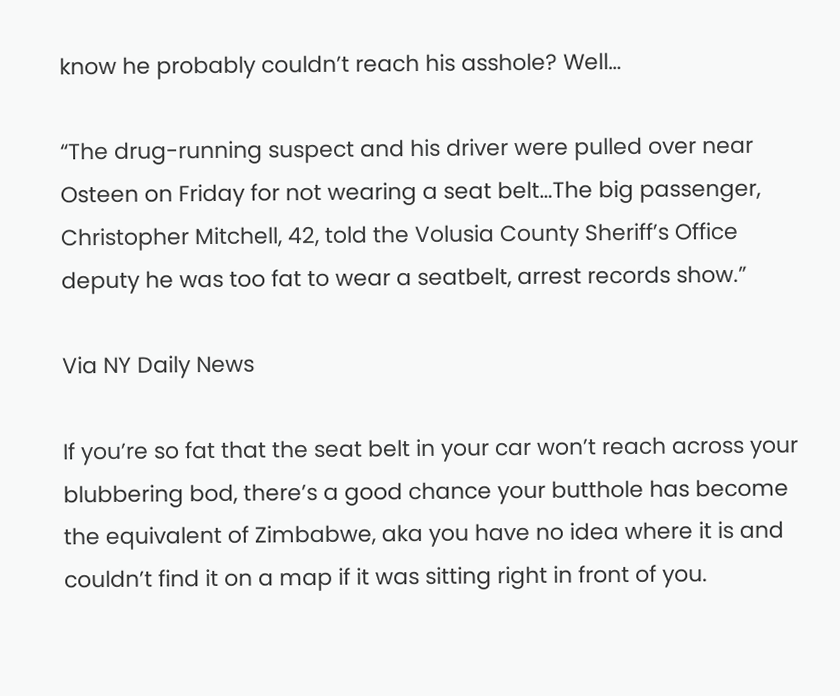know he probably couldn’t reach his asshole? Well…

“The drug-running suspect and his driver were pulled over near Osteen on Friday for not wearing a seat belt…The big passenger, Christopher Mitchell, 42, told the Volusia County Sheriff’s Office deputy he was too fat to wear a seatbelt, arrest records show.”

Via NY Daily News

If you’re so fat that the seat belt in your car won’t reach across your blubbering bod, there’s a good chance your butthole has become the equivalent of Zimbabwe, aka you have no idea where it is and couldn’t find it on a map if it was sitting right in front of you.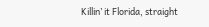Killin’ it Florida, straight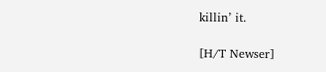killin’ it.

[H/T Newser]